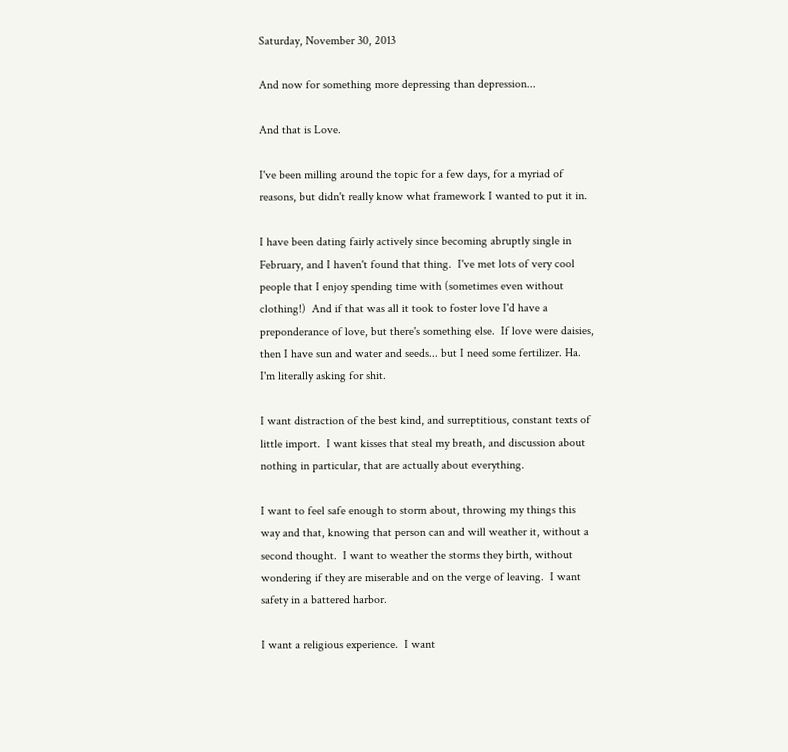Saturday, November 30, 2013

And now for something more depressing than depression...

And that is Love.

I've been milling around the topic for a few days, for a myriad of reasons, but didn't really know what framework I wanted to put it in.

I have been dating fairly actively since becoming abruptly single in February, and I haven't found that thing.  I've met lots of very cool people that I enjoy spending time with (sometimes even without clothing!)  And if that was all it took to foster love I'd have a preponderance of love, but there's something else.  If love were daisies, then I have sun and water and seeds... but I need some fertilizer. Ha.  I'm literally asking for shit.

I want distraction of the best kind, and surreptitious, constant texts of little import.  I want kisses that steal my breath, and discussion about nothing in particular, that are actually about everything.

I want to feel safe enough to storm about, throwing my things this way and that, knowing that person can and will weather it, without a second thought.  I want to weather the storms they birth, without wondering if they are miserable and on the verge of leaving.  I want safety in a battered harbor.

I want a religious experience.  I want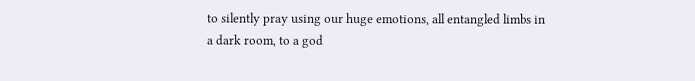to silently pray using our huge emotions, all entangled limbs in a dark room, to a god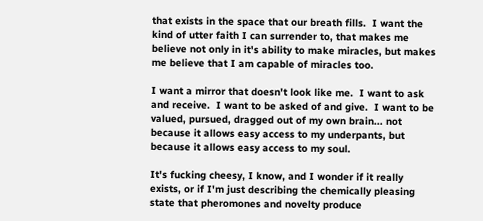that exists in the space that our breath fills.  I want the kind of utter faith I can surrender to, that makes me believe not only in it's ability to make miracles, but makes me believe that I am capable of miracles too.

I want a mirror that doesn't look like me.  I want to ask and receive.  I want to be asked of and give.  I want to be valued, pursued, dragged out of my own brain... not because it allows easy access to my underpants, but because it allows easy access to my soul.

It's fucking cheesy, I know, and I wonder if it really exists, or if I'm just describing the chemically pleasing state that pheromones and novelty produce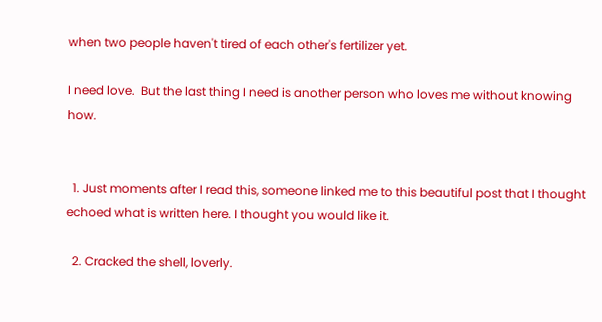when two people haven't tired of each other's fertilizer yet.

I need love.  But the last thing I need is another person who loves me without knowing how.


  1. Just moments after I read this, someone linked me to this beautiful post that I thought echoed what is written here. I thought you would like it.

  2. Cracked the shell, loverly.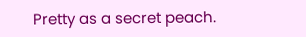Pretty as a secret peach.